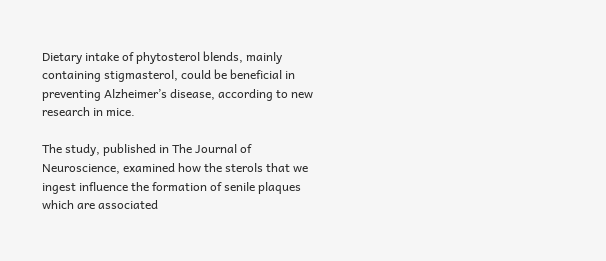Dietary intake of phytosterol blends, mainly containing stigmasterol, could be beneficial in preventing Alzheimer’s disease, according to new research in mice.

The study, published in The Journal of Neuroscience, examined how the sterols that we ingest influence the formation of senile plaques which are associated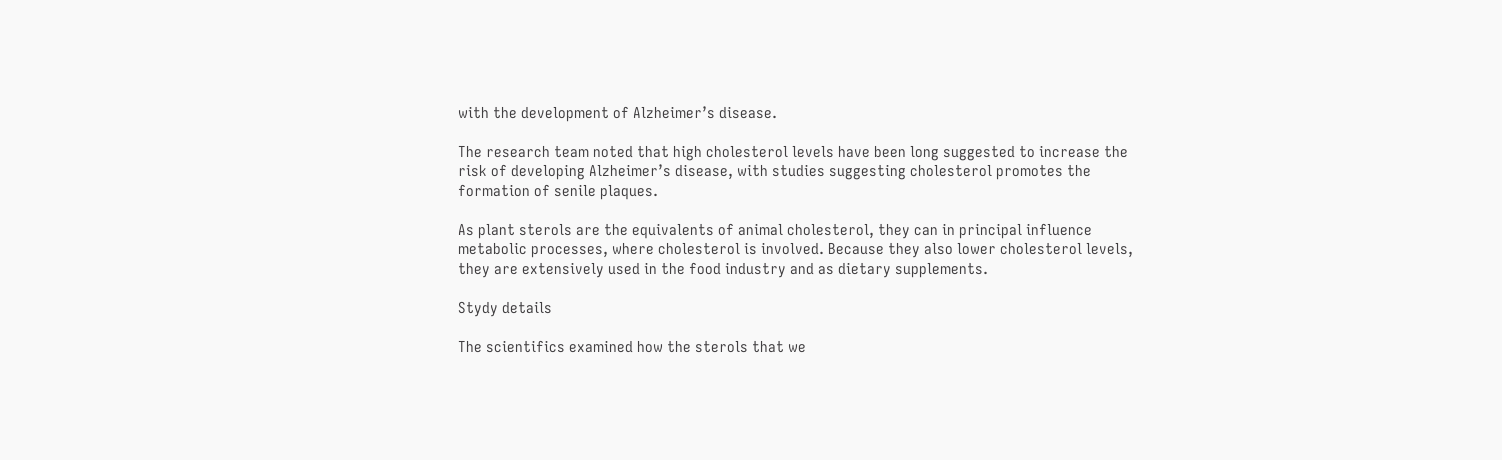with the development of Alzheimer’s disease.

The research team noted that high cholesterol levels have been long suggested to increase the risk of developing Alzheimer’s disease, with studies suggesting cholesterol promotes the formation of senile plaques.

As plant sterols are the equivalents of animal cholesterol, they can in principal influence metabolic processes, where cholesterol is involved. Because they also lower cholesterol levels, they are extensively used in the food industry and as dietary supplements.

Stydy details

The scientifics examined how the sterols that we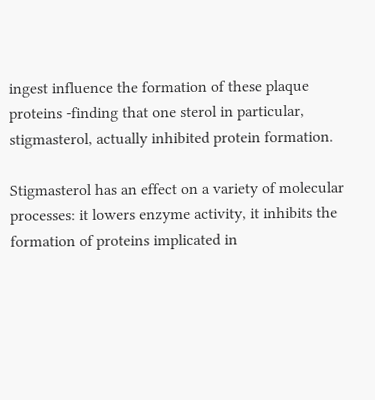ingest influence the formation of these plaque proteins -finding that one sterol in particular, stigmasterol, actually inhibited protein formation.

Stigmasterol has an effect on a variety of molecular processes: it lowers enzyme activity, it inhibits the formation of proteins implicated in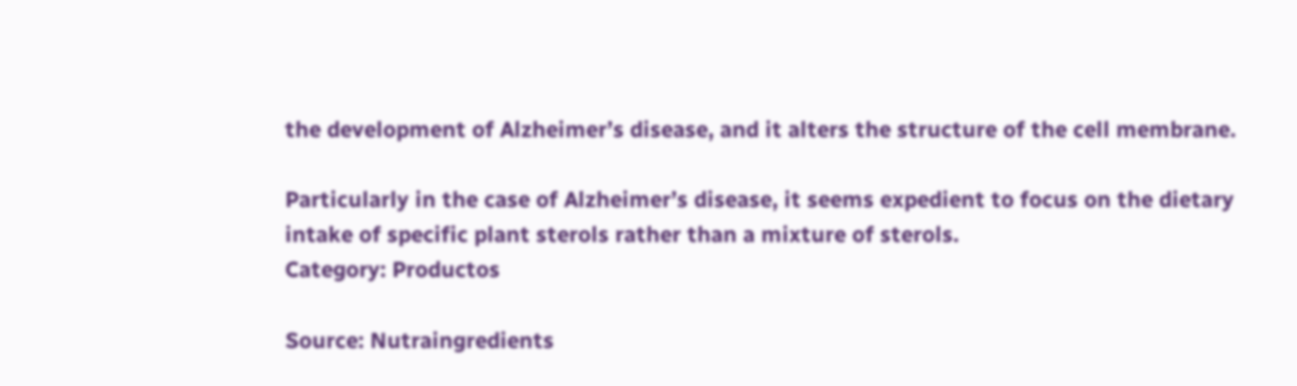the development of Alzheimer’s disease, and it alters the structure of the cell membrane.

Particularly in the case of Alzheimer’s disease, it seems expedient to focus on the dietary intake of specific plant sterols rather than a mixture of sterols.
Category: Productos

Source: Nutraingredients